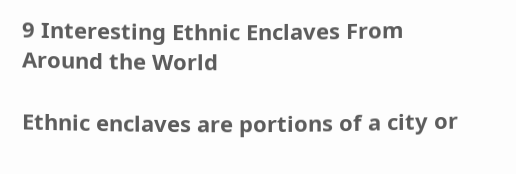9 Interesting Ethnic Enclaves From Around the World

Ethnic enclaves are portions of a city or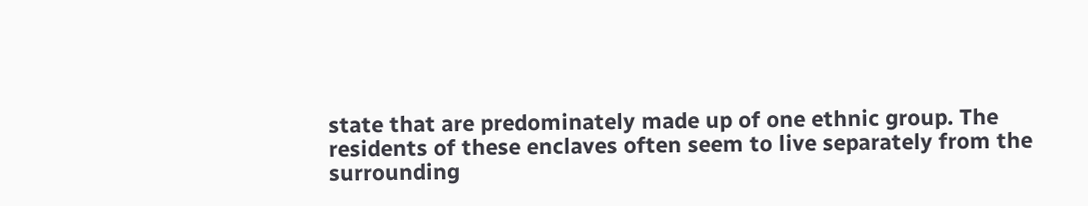state that are predominately made up of one ethnic group. The residents of these enclaves often seem to live separately from the surrounding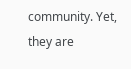community. Yet, they are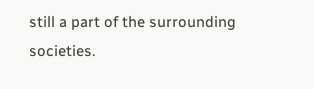still a part of the surrounding societies.